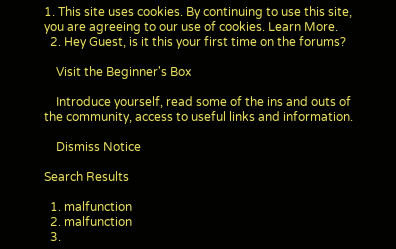1. This site uses cookies. By continuing to use this site, you are agreeing to our use of cookies. Learn More.
  2. Hey Guest, is it this your first time on the forums?

    Visit the Beginner's Box

    Introduce yourself, read some of the ins and outs of the community, access to useful links and information.

    Dismiss Notice

Search Results

  1. malfunction
  2. malfunction
  3.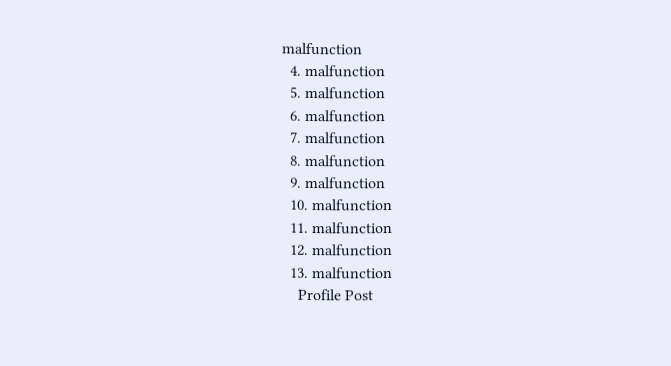malfunction
  4. malfunction
  5. malfunction
  6. malfunction
  7. malfunction
  8. malfunction
  9. malfunction
  10. malfunction
  11. malfunction
  12. malfunction
  13. malfunction
    Profile Post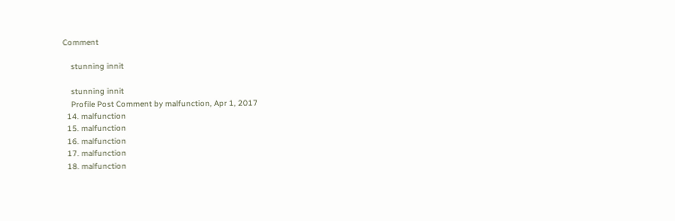Comment

    stunning innit

    stunning innit
    Profile Post Comment by malfunction, Apr 1, 2017
  14. malfunction
  15. malfunction
  16. malfunction
  17. malfunction
  18. malfunction